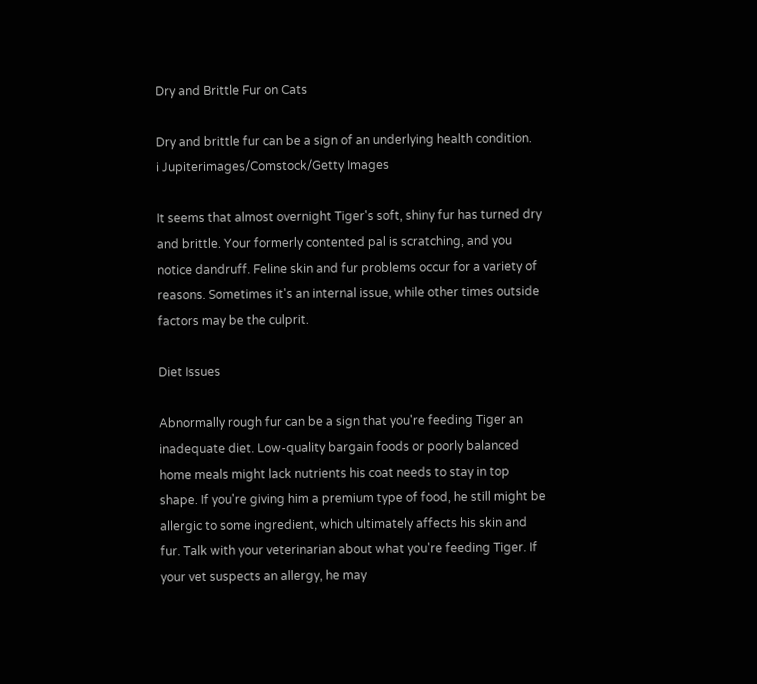Dry and Brittle Fur on Cats

Dry and brittle fur can be a sign of an underlying health condition.
i Jupiterimages/Comstock/Getty Images

It seems that almost overnight Tiger's soft, shiny fur has turned dry and brittle. Your formerly contented pal is scratching, and you notice dandruff. Feline skin and fur problems occur for a variety of reasons. Sometimes it's an internal issue, while other times outside factors may be the culprit.

Diet Issues

Abnormally rough fur can be a sign that you're feeding Tiger an inadequate diet. Low-quality bargain foods or poorly balanced home meals might lack nutrients his coat needs to stay in top shape. If you're giving him a premium type of food, he still might be allergic to some ingredient, which ultimately affects his skin and fur. Talk with your veterinarian about what you're feeding Tiger. If your vet suspects an allergy, he may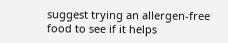suggest trying an allergen-free food to see if it helps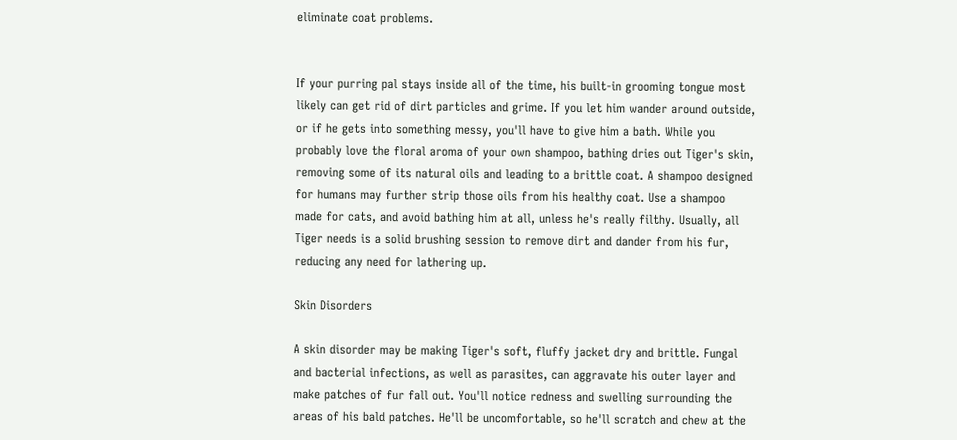eliminate coat problems.


If your purring pal stays inside all of the time, his built-in grooming tongue most likely can get rid of dirt particles and grime. If you let him wander around outside, or if he gets into something messy, you'll have to give him a bath. While you probably love the floral aroma of your own shampoo, bathing dries out Tiger's skin, removing some of its natural oils and leading to a brittle coat. A shampoo designed for humans may further strip those oils from his healthy coat. Use a shampoo made for cats, and avoid bathing him at all, unless he's really filthy. Usually, all Tiger needs is a solid brushing session to remove dirt and dander from his fur, reducing any need for lathering up.

Skin Disorders

A skin disorder may be making Tiger's soft, fluffy jacket dry and brittle. Fungal and bacterial infections, as well as parasites, can aggravate his outer layer and make patches of fur fall out. You'll notice redness and swelling surrounding the areas of his bald patches. He'll be uncomfortable, so he'll scratch and chew at the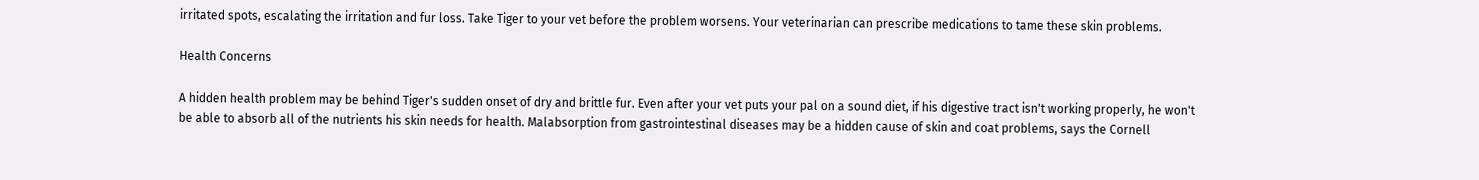irritated spots, escalating the irritation and fur loss. Take Tiger to your vet before the problem worsens. Your veterinarian can prescribe medications to tame these skin problems.

Health Concerns

A hidden health problem may be behind Tiger's sudden onset of dry and brittle fur. Even after your vet puts your pal on a sound diet, if his digestive tract isn't working properly, he won't be able to absorb all of the nutrients his skin needs for health. Malabsorption from gastrointestinal diseases may be a hidden cause of skin and coat problems, says the Cornell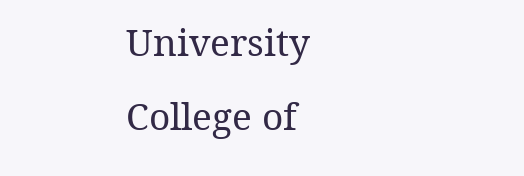University College of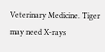Veterinary Medicine. Tiger may need X-rays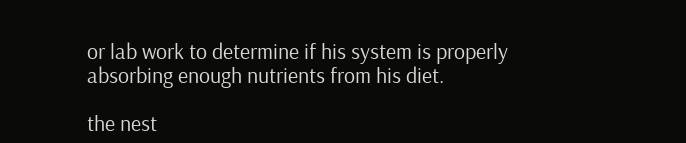or lab work to determine if his system is properly absorbing enough nutrients from his diet.

the nest